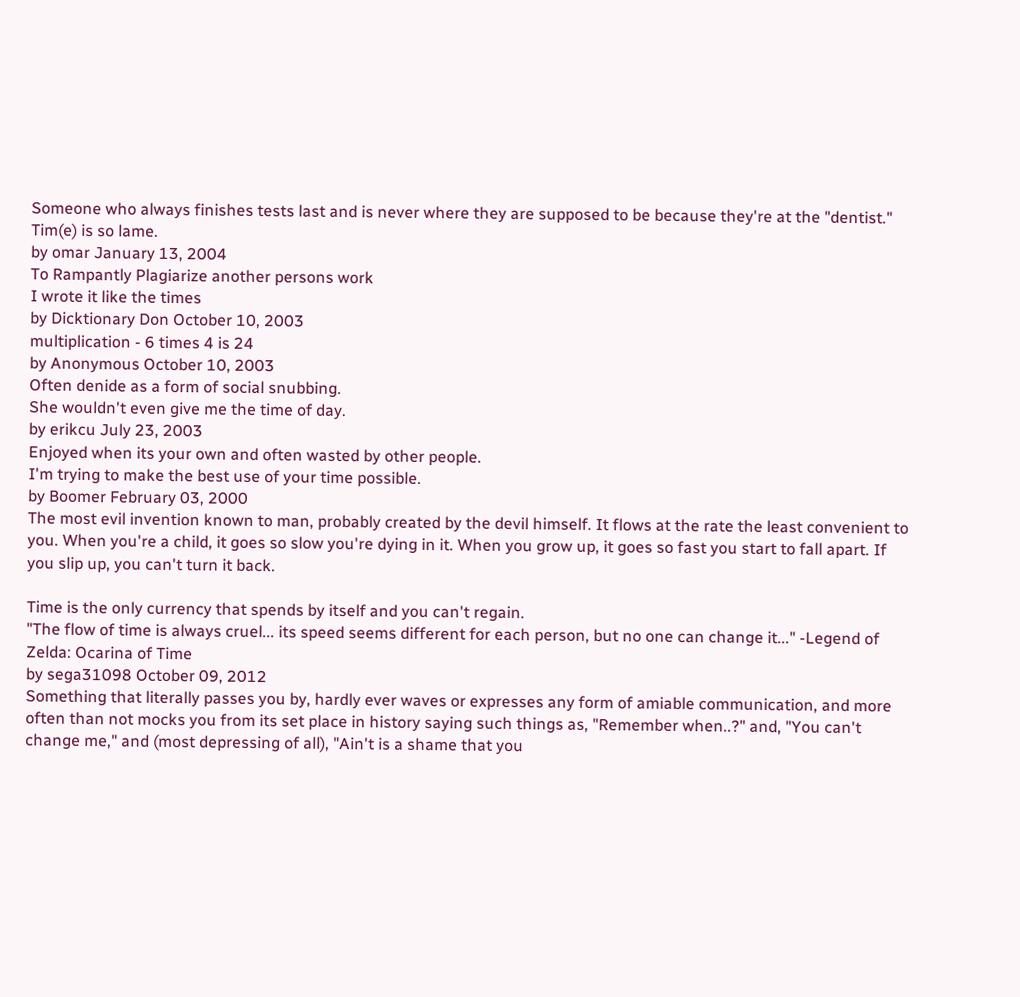Someone who always finishes tests last and is never where they are supposed to be because they're at the "dentist."
Tim(e) is so lame.
by omar January 13, 2004
To Rampantly Plagiarize another persons work
I wrote it like the times
by Dicktionary Don October 10, 2003
multiplication - 6 times 4 is 24
by Anonymous October 10, 2003
Often denide as a form of social snubbing.
She wouldn't even give me the time of day.
by erikcu July 23, 2003
Enjoyed when its your own and often wasted by other people.
I'm trying to make the best use of your time possible.
by Boomer February 03, 2000
The most evil invention known to man, probably created by the devil himself. It flows at the rate the least convenient to you. When you're a child, it goes so slow you're dying in it. When you grow up, it goes so fast you start to fall apart. If you slip up, you can't turn it back.

Time is the only currency that spends by itself and you can't regain.
"The flow of time is always cruel... its speed seems different for each person, but no one can change it..." -Legend of Zelda: Ocarina of Time
by sega31098 October 09, 2012
Something that literally passes you by, hardly ever waves or expresses any form of amiable communication, and more often than not mocks you from its set place in history saying such things as, "Remember when..?" and, "You can't change me," and (most depressing of all), "Ain't is a shame that you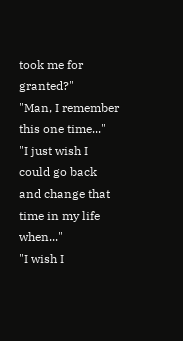took me for granted?"
"Man, I remember this one time..."
"I just wish I could go back and change that time in my life when..."
"I wish I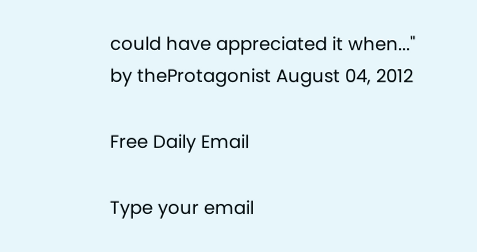could have appreciated it when..."
by theProtagonist August 04, 2012

Free Daily Email

Type your email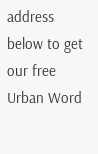address below to get our free Urban Word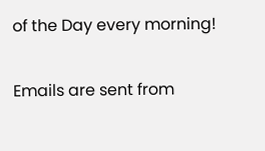of the Day every morning!

Emails are sent from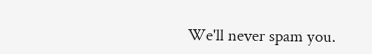We'll never spam you.